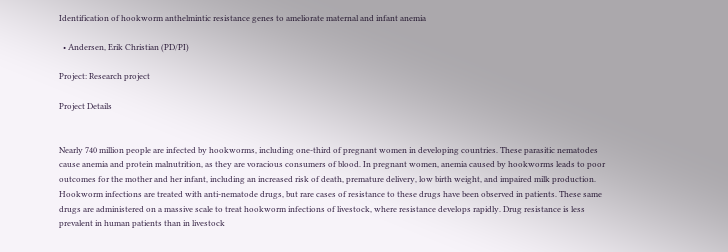Identification of hookworm anthelmintic resistance genes to ameliorate maternal and infant anemia

  • Andersen, Erik Christian (PD/PI)

Project: Research project

Project Details


Nearly 740 million people are infected by hookworms, including one-third of pregnant women in developing countries. These parasitic nematodes cause anemia and protein malnutrition, as they are voracious consumers of blood. In pregnant women, anemia caused by hookworms leads to poor outcomes for the mother and her infant, including an increased risk of death, premature delivery, low birth weight, and impaired milk production. Hookworm infections are treated with anti-nematode drugs, but rare cases of resistance to these drugs have been observed in patients. These same drugs are administered on a massive scale to treat hookworm infections of livestock, where resistance develops rapidly. Drug resistance is less prevalent in human patients than in livestock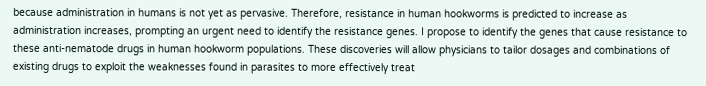because administration in humans is not yet as pervasive. Therefore, resistance in human hookworms is predicted to increase as administration increases, prompting an urgent need to identify the resistance genes. I propose to identify the genes that cause resistance to these anti-nematode drugs in human hookworm populations. These discoveries will allow physicians to tailor dosages and combinations of existing drugs to exploit the weaknesses found in parasites to more effectively treat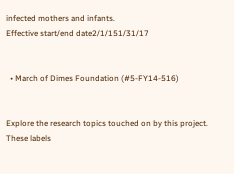infected mothers and infants.
Effective start/end date2/1/151/31/17


  • March of Dimes Foundation (#5-FY14-516)


Explore the research topics touched on by this project. These labels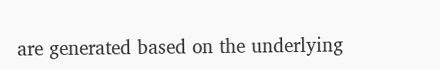are generated based on the underlying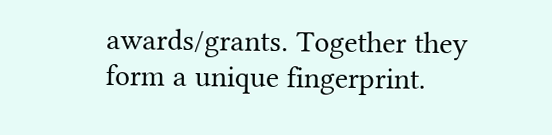awards/grants. Together they form a unique fingerprint.